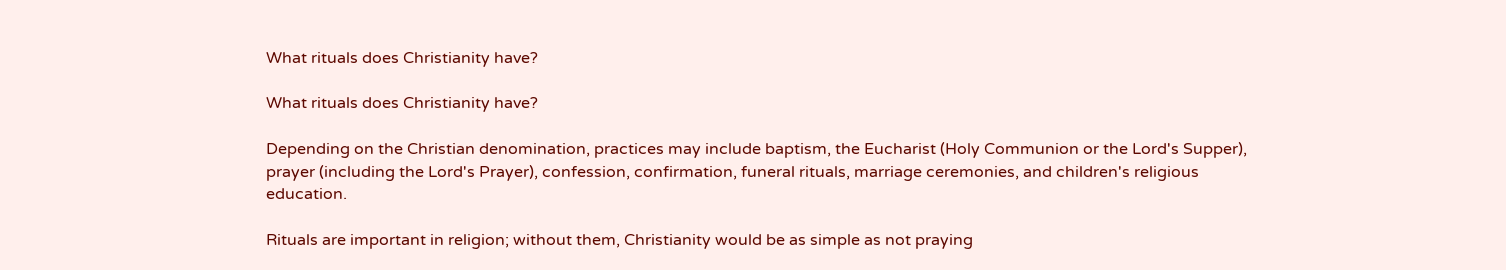What rituals does Christianity have?

What rituals does Christianity have?

Depending on the Christian denomination, practices may include baptism, the Eucharist (Holy Communion or the Lord's Supper), prayer (including the Lord's Prayer), confession, confirmation, funeral rituals, marriage ceremonies, and children's religious education.

Rituals are important in religion; without them, Christianity would be as simple as not praying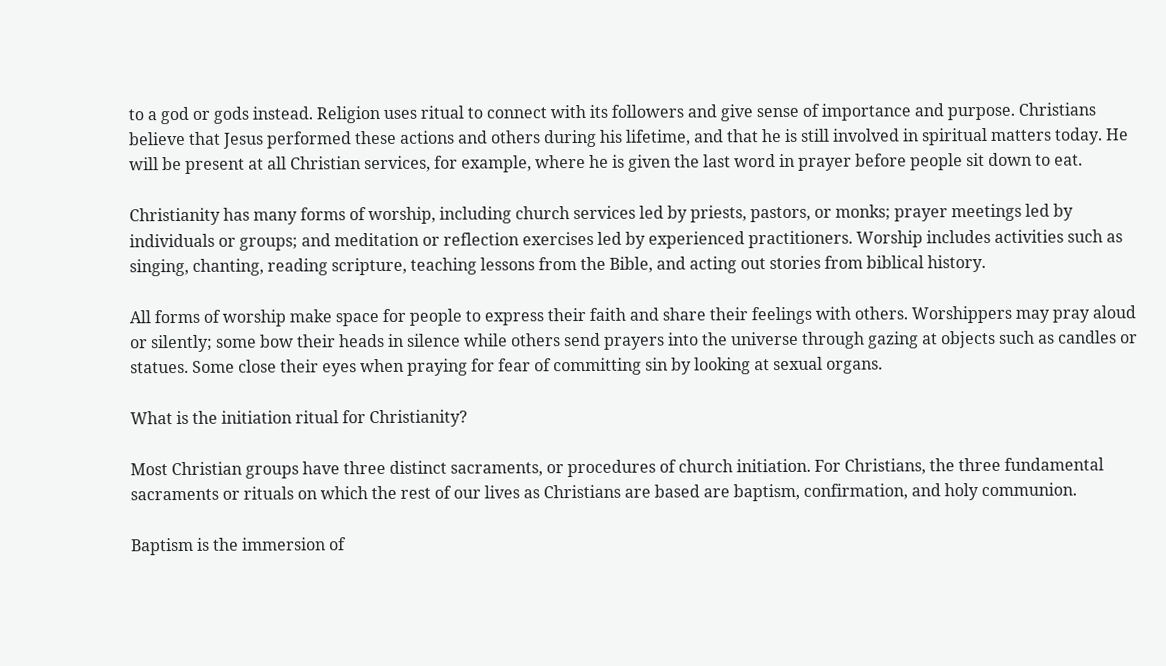to a god or gods instead. Religion uses ritual to connect with its followers and give sense of importance and purpose. Christians believe that Jesus performed these actions and others during his lifetime, and that he is still involved in spiritual matters today. He will be present at all Christian services, for example, where he is given the last word in prayer before people sit down to eat.

Christianity has many forms of worship, including church services led by priests, pastors, or monks; prayer meetings led by individuals or groups; and meditation or reflection exercises led by experienced practitioners. Worship includes activities such as singing, chanting, reading scripture, teaching lessons from the Bible, and acting out stories from biblical history.

All forms of worship make space for people to express their faith and share their feelings with others. Worshippers may pray aloud or silently; some bow their heads in silence while others send prayers into the universe through gazing at objects such as candles or statues. Some close their eyes when praying for fear of committing sin by looking at sexual organs.

What is the initiation ritual for Christianity?

Most Christian groups have three distinct sacraments, or procedures of church initiation. For Christians, the three fundamental sacraments or rituals on which the rest of our lives as Christians are based are baptism, confirmation, and holy communion.

Baptism is the immersion of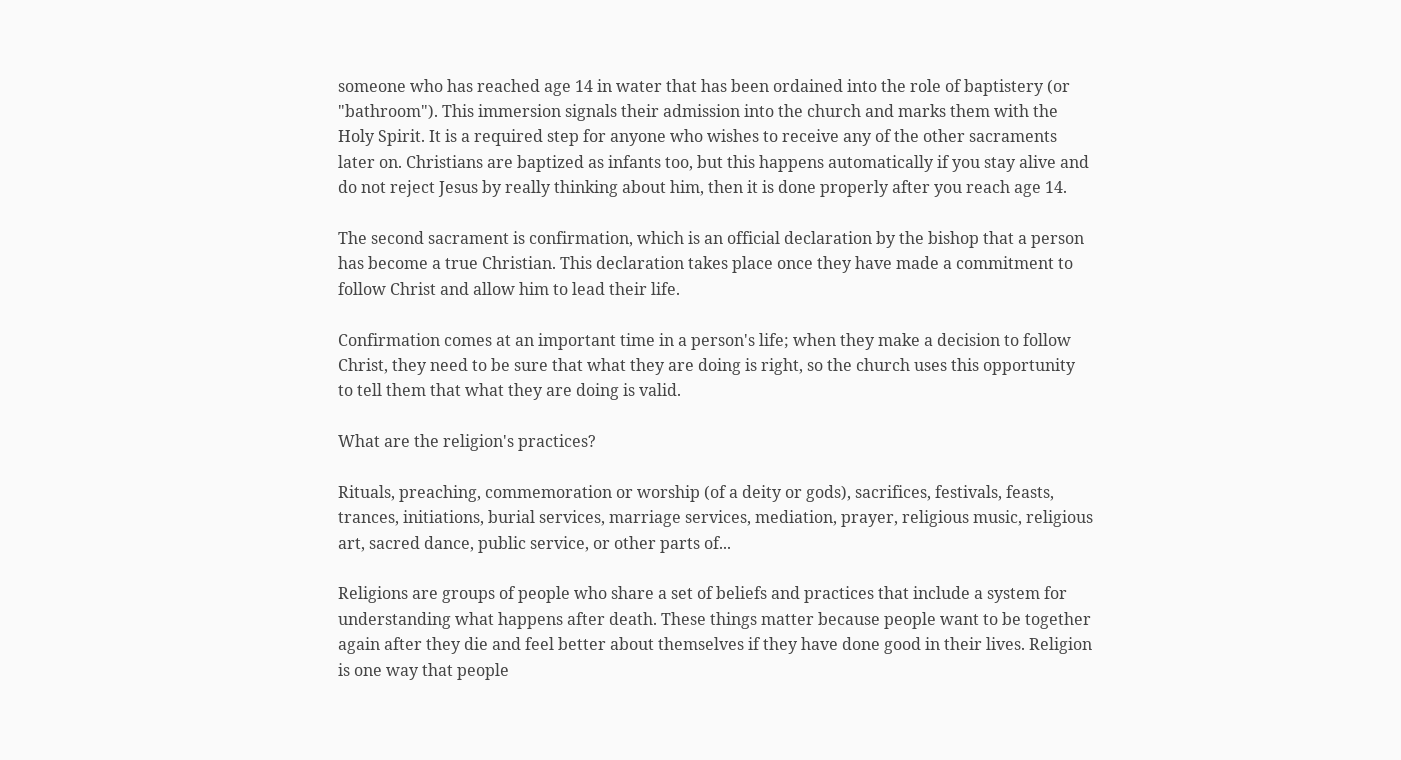someone who has reached age 14 in water that has been ordained into the role of baptistery (or "bathroom"). This immersion signals their admission into the church and marks them with the Holy Spirit. It is a required step for anyone who wishes to receive any of the other sacraments later on. Christians are baptized as infants too, but this happens automatically if you stay alive and do not reject Jesus by really thinking about him, then it is done properly after you reach age 14.

The second sacrament is confirmation, which is an official declaration by the bishop that a person has become a true Christian. This declaration takes place once they have made a commitment to follow Christ and allow him to lead their life.

Confirmation comes at an important time in a person's life; when they make a decision to follow Christ, they need to be sure that what they are doing is right, so the church uses this opportunity to tell them that what they are doing is valid.

What are the religion's practices?

Rituals, preaching, commemoration or worship (of a deity or gods), sacrifices, festivals, feasts, trances, initiations, burial services, marriage services, mediation, prayer, religious music, religious art, sacred dance, public service, or other parts of...

Religions are groups of people who share a set of beliefs and practices that include a system for understanding what happens after death. These things matter because people want to be together again after they die and feel better about themselves if they have done good in their lives. Religion is one way that people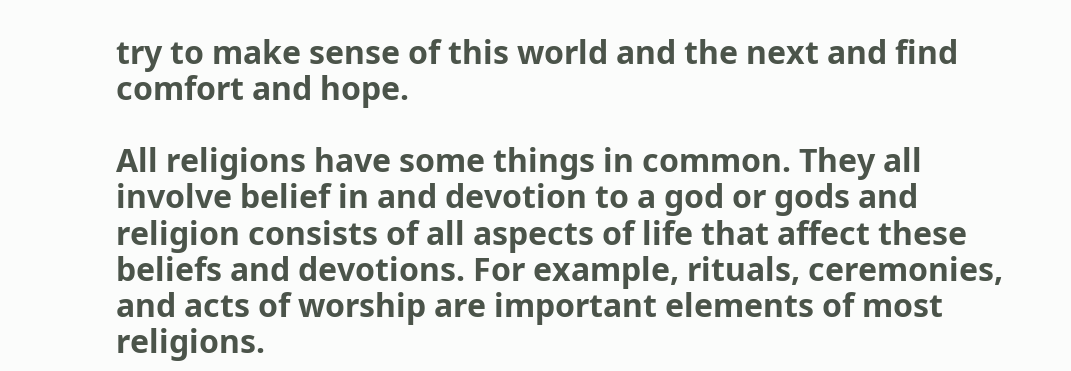try to make sense of this world and the next and find comfort and hope.

All religions have some things in common. They all involve belief in and devotion to a god or gods and religion consists of all aspects of life that affect these beliefs and devotions. For example, rituals, ceremonies, and acts of worship are important elements of most religions.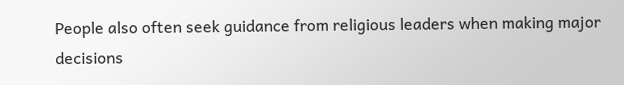People also often seek guidance from religious leaders when making major decisions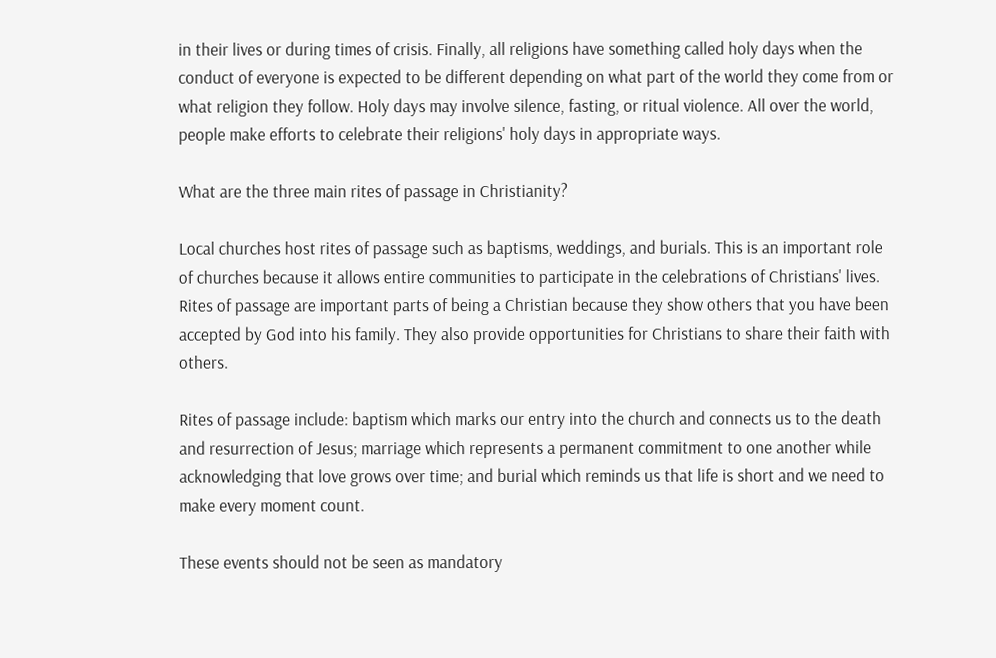in their lives or during times of crisis. Finally, all religions have something called holy days when the conduct of everyone is expected to be different depending on what part of the world they come from or what religion they follow. Holy days may involve silence, fasting, or ritual violence. All over the world, people make efforts to celebrate their religions' holy days in appropriate ways.

What are the three main rites of passage in Christianity?

Local churches host rites of passage such as baptisms, weddings, and burials. This is an important role of churches because it allows entire communities to participate in the celebrations of Christians' lives. Rites of passage are important parts of being a Christian because they show others that you have been accepted by God into his family. They also provide opportunities for Christians to share their faith with others.

Rites of passage include: baptism which marks our entry into the church and connects us to the death and resurrection of Jesus; marriage which represents a permanent commitment to one another while acknowledging that love grows over time; and burial which reminds us that life is short and we need to make every moment count.

These events should not be seen as mandatory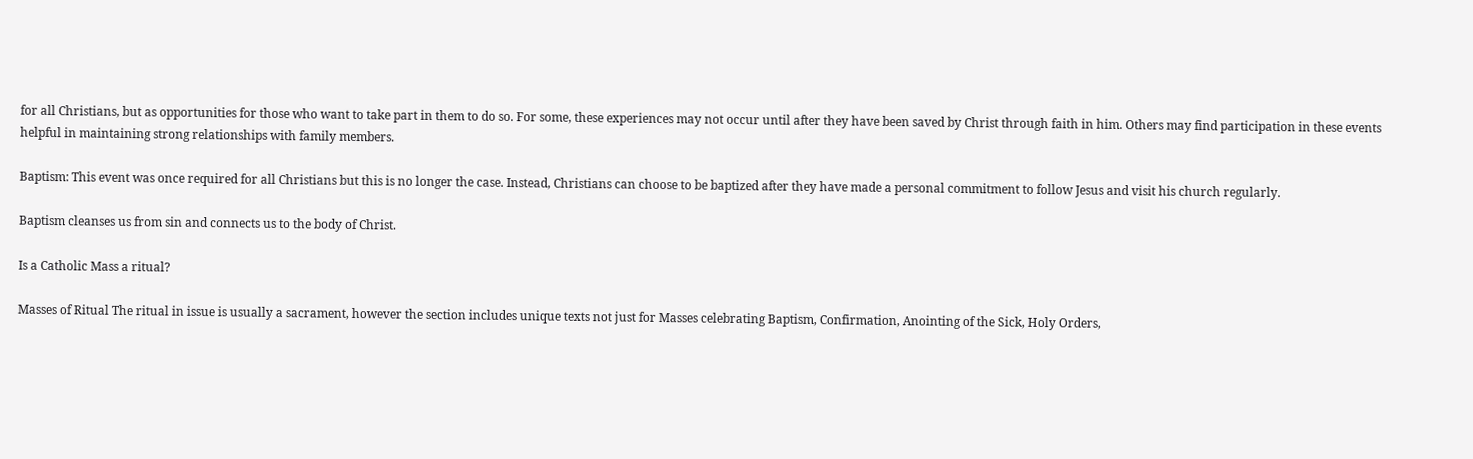for all Christians, but as opportunities for those who want to take part in them to do so. For some, these experiences may not occur until after they have been saved by Christ through faith in him. Others may find participation in these events helpful in maintaining strong relationships with family members.

Baptism: This event was once required for all Christians but this is no longer the case. Instead, Christians can choose to be baptized after they have made a personal commitment to follow Jesus and visit his church regularly.

Baptism cleanses us from sin and connects us to the body of Christ.

Is a Catholic Mass a ritual?

Masses of Ritual The ritual in issue is usually a sacrament, however the section includes unique texts not just for Masses celebrating Baptism, Confirmation, Anointing of the Sick, Holy Orders,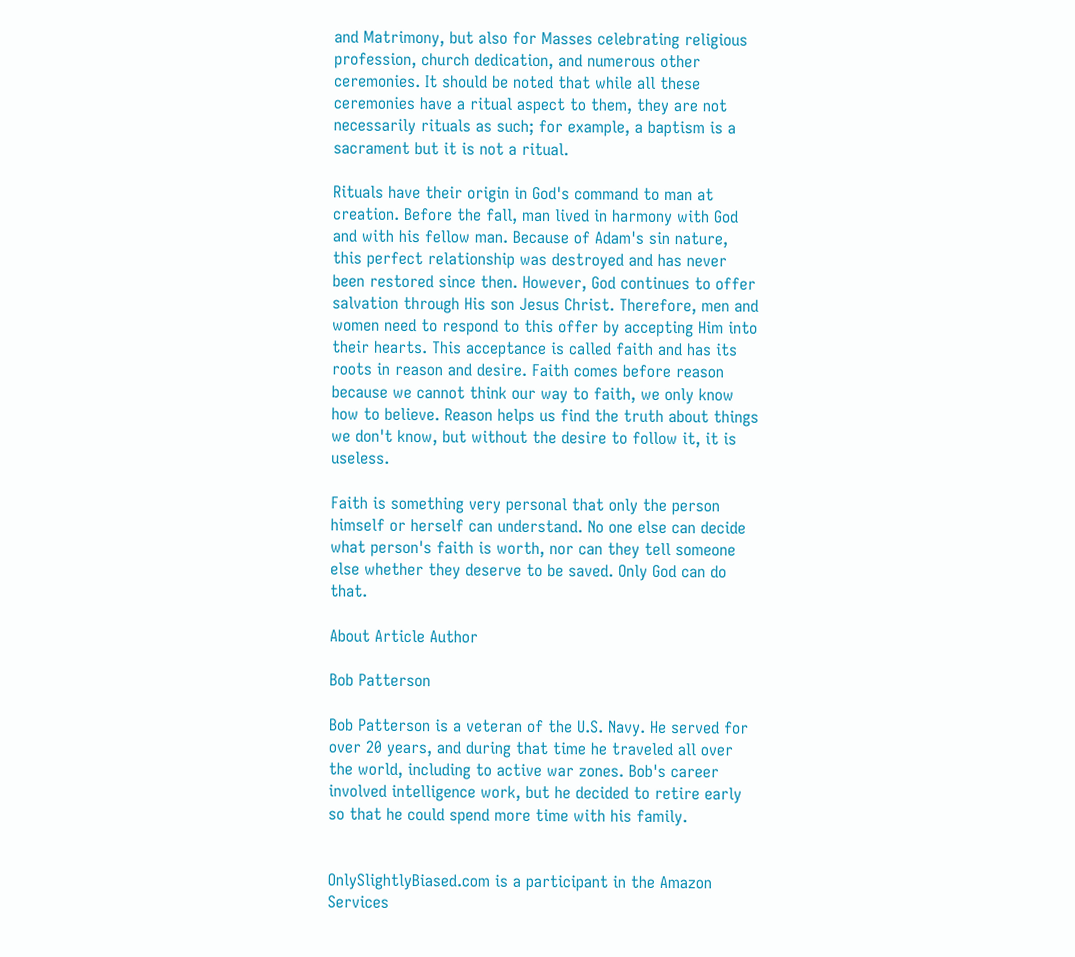and Matrimony, but also for Masses celebrating religious profession, church dedication, and numerous other ceremonies. It should be noted that while all these ceremonies have a ritual aspect to them, they are not necessarily rituals as such; for example, a baptism is a sacrament but it is not a ritual.

Rituals have their origin in God's command to man at creation. Before the fall, man lived in harmony with God and with his fellow man. Because of Adam's sin nature, this perfect relationship was destroyed and has never been restored since then. However, God continues to offer salvation through His son Jesus Christ. Therefore, men and women need to respond to this offer by accepting Him into their hearts. This acceptance is called faith and has its roots in reason and desire. Faith comes before reason because we cannot think our way to faith, we only know how to believe. Reason helps us find the truth about things we don't know, but without the desire to follow it, it is useless.

Faith is something very personal that only the person himself or herself can understand. No one else can decide what person's faith is worth, nor can they tell someone else whether they deserve to be saved. Only God can do that.

About Article Author

Bob Patterson

Bob Patterson is a veteran of the U.S. Navy. He served for over 20 years, and during that time he traveled all over the world, including to active war zones. Bob's career involved intelligence work, but he decided to retire early so that he could spend more time with his family.


OnlySlightlyBiased.com is a participant in the Amazon Services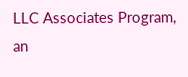LLC Associates Program, an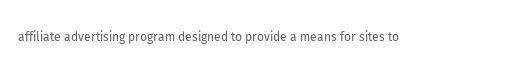affiliate advertising program designed to provide a means for sites to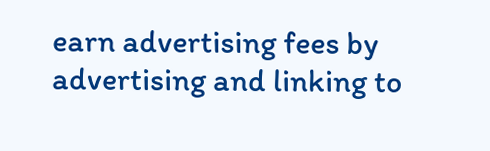earn advertising fees by advertising and linking to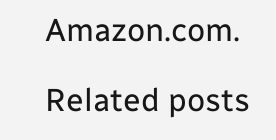Amazon.com.

Related posts